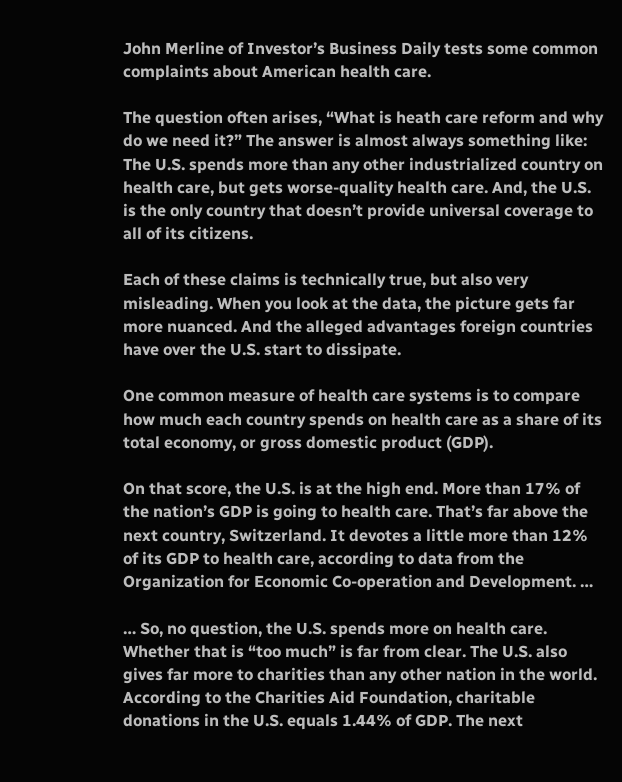John Merline of Investor’s Business Daily tests some common complaints about American health care.

The question often arises, “What is heath care reform and why do we need it?” The answer is almost always something like: The U.S. spends more than any other industrialized country on health care, but gets worse-quality health care. And, the U.S. is the only country that doesn’t provide universal coverage to all of its citizens.

Each of these claims is technically true, but also very misleading. When you look at the data, the picture gets far more nuanced. And the alleged advantages foreign countries have over the U.S. start to dissipate.

One common measure of health care systems is to compare how much each country spends on health care as a share of its total economy, or gross domestic product (GDP).

On that score, the U.S. is at the high end. More than 17% of the nation’s GDP is going to health care. That’s far above the next country, Switzerland. It devotes a little more than 12% of its GDP to health care, according to data from the Organization for Economic Co-operation and Development. …

… So, no question, the U.S. spends more on health care. Whether that is “too much” is far from clear. The U.S. also gives far more to charities than any other nation in the world. According to the Charities Aid Foundation, charitable donations in the U.S. equals 1.44% of GDP. The next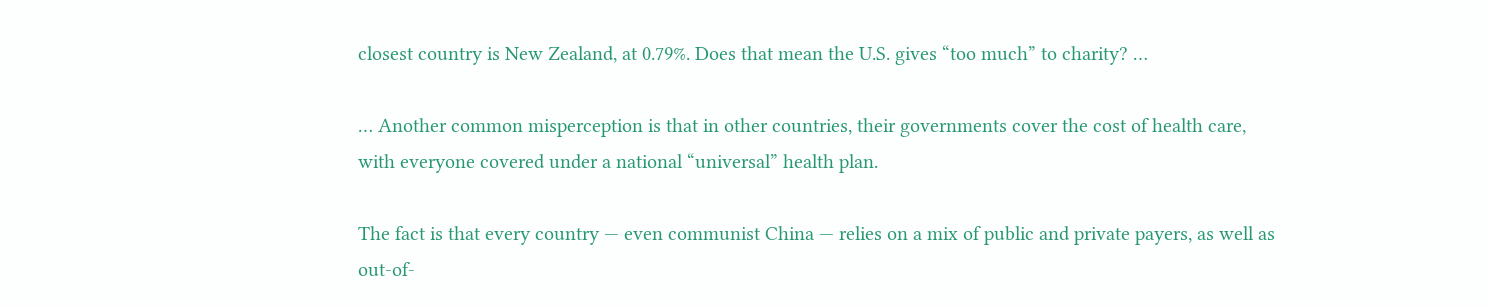closest country is New Zealand, at 0.79%. Does that mean the U.S. gives “too much” to charity? …

… Another common misperception is that in other countries, their governments cover the cost of health care, with everyone covered under a national “universal” health plan.

The fact is that every country — even communist China — relies on a mix of public and private payers, as well as out-of-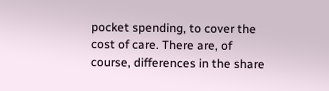pocket spending, to cover the cost of care. There are, of course, differences in the share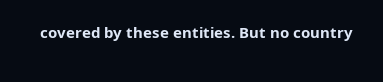covered by these entities. But no country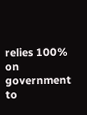relies 100% on government to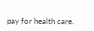pay for health care.